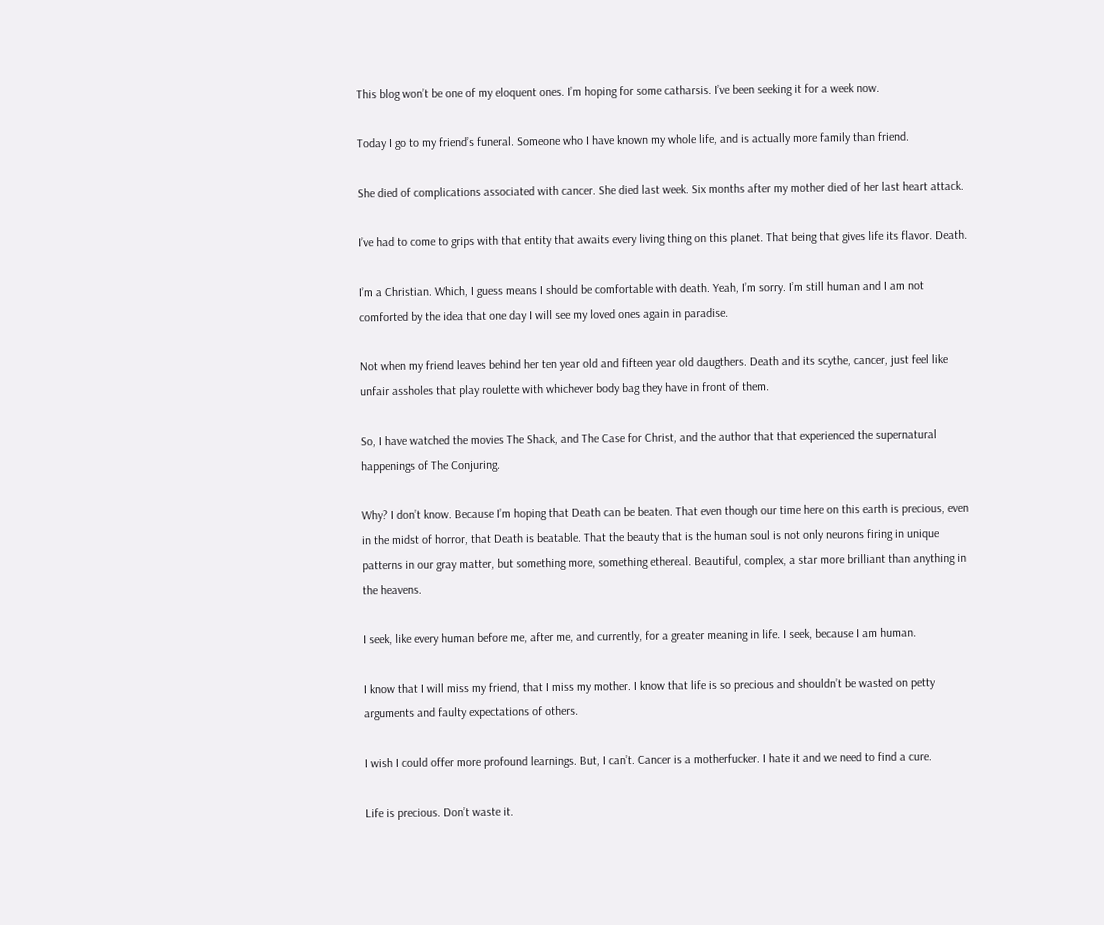This blog won’t be one of my eloquent ones. I’m hoping for some catharsis. I’ve been seeking it for a week now.

Today I go to my friend’s funeral. Someone who I have known my whole life, and is actually more family than friend.

She died of complications associated with cancer. She died last week. Six months after my mother died of her last heart attack.

I’ve had to come to grips with that entity that awaits every living thing on this planet. That being that gives life its flavor. Death.

I’m a Christian. Which, I guess means I should be comfortable with death. Yeah, I’m sorry. I’m still human and I am not comforted by the idea that one day I will see my loved ones again in paradise.

Not when my friend leaves behind her ten year old and fifteen year old daugthers. Death and its scythe, cancer, just feel like unfair assholes that play roulette with whichever body bag they have in front of them.

So, I have watched the movies The Shack, and The Case for Christ, and the author that that experienced the supernatural happenings of The Conjuring.

Why? I don’t know. Because I’m hoping that Death can be beaten. That even though our time here on this earth is precious, even in the midst of horror, that Death is beatable. That the beauty that is the human soul is not only neurons firing in unique patterns in our gray matter, but something more, something ethereal. Beautiful, complex, a star more brilliant than anything in the heavens.

I seek, like every human before me, after me, and currently, for a greater meaning in life. I seek, because I am human.

I know that I will miss my friend, that I miss my mother. I know that life is so precious and shouldn’t be wasted on petty arguments and faulty expectations of others.

I wish I could offer more profound learnings. But, I can’t. Cancer is a motherfucker. I hate it and we need to find a cure.

Life is precious. Don’t waste it.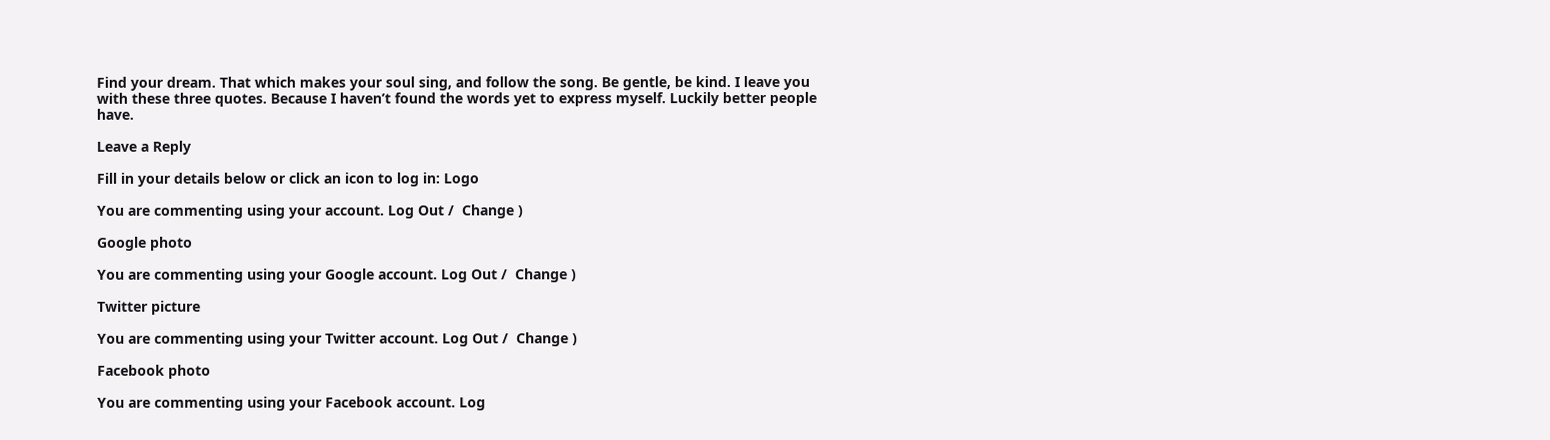Find your dream. That which makes your soul sing, and follow the song. Be gentle, be kind. I leave you with these three quotes. Because I haven’t found the words yet to express myself. Luckily better people have.

Leave a Reply

Fill in your details below or click an icon to log in: Logo

You are commenting using your account. Log Out /  Change )

Google photo

You are commenting using your Google account. Log Out /  Change )

Twitter picture

You are commenting using your Twitter account. Log Out /  Change )

Facebook photo

You are commenting using your Facebook account. Log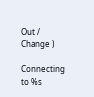Out /  Change )

Connecting to %s